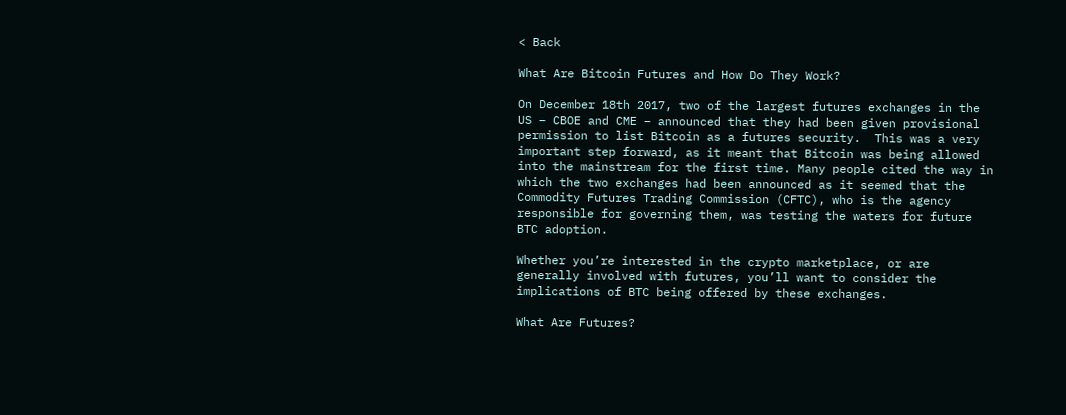< Back

What Are Bitcoin Futures and How Do They Work?

On December 18th 2017, two of the largest futures exchanges in the US – CBOE and CME – announced that they had been given provisional permission to list Bitcoin as a futures security.  This was a very important step forward, as it meant that Bitcoin was being allowed into the mainstream for the first time. Many people cited the way in which the two exchanges had been announced as it seemed that the Commodity Futures Trading Commission (CFTC), who is the agency responsible for governing them, was testing the waters for future BTC adoption.

Whether you’re interested in the crypto marketplace, or are generally involved with futures, you’ll want to consider the implications of BTC being offered by these exchanges.

What Are Futures?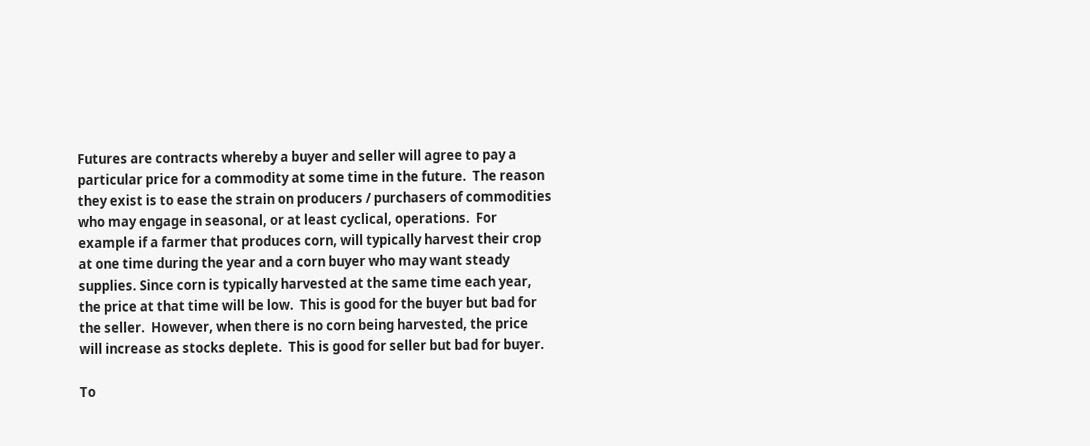Futures are contracts whereby a buyer and seller will agree to pay a particular price for a commodity at some time in the future.  The reason they exist is to ease the strain on producers / purchasers of commodities who may engage in seasonal, or at least cyclical, operations.  For example if a farmer that produces corn, will typically harvest their crop at one time during the year and a corn buyer who may want steady supplies. Since corn is typically harvested at the same time each year, the price at that time will be low.  This is good for the buyer but bad for the seller.  However, when there is no corn being harvested, the price will increase as stocks deplete.  This is good for seller but bad for buyer.

To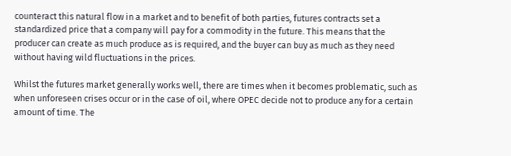counteract this natural flow in a market and to benefit of both parties, futures contracts set a standardized price that a company will pay for a commodity in the future. This means that the producer can create as much produce as is required, and the buyer can buy as much as they need without having wild fluctuations in the prices.

Whilst the futures market generally works well, there are times when it becomes problematic, such as when unforeseen crises occur or in the case of oil, where OPEC decide not to produce any for a certain amount of time. The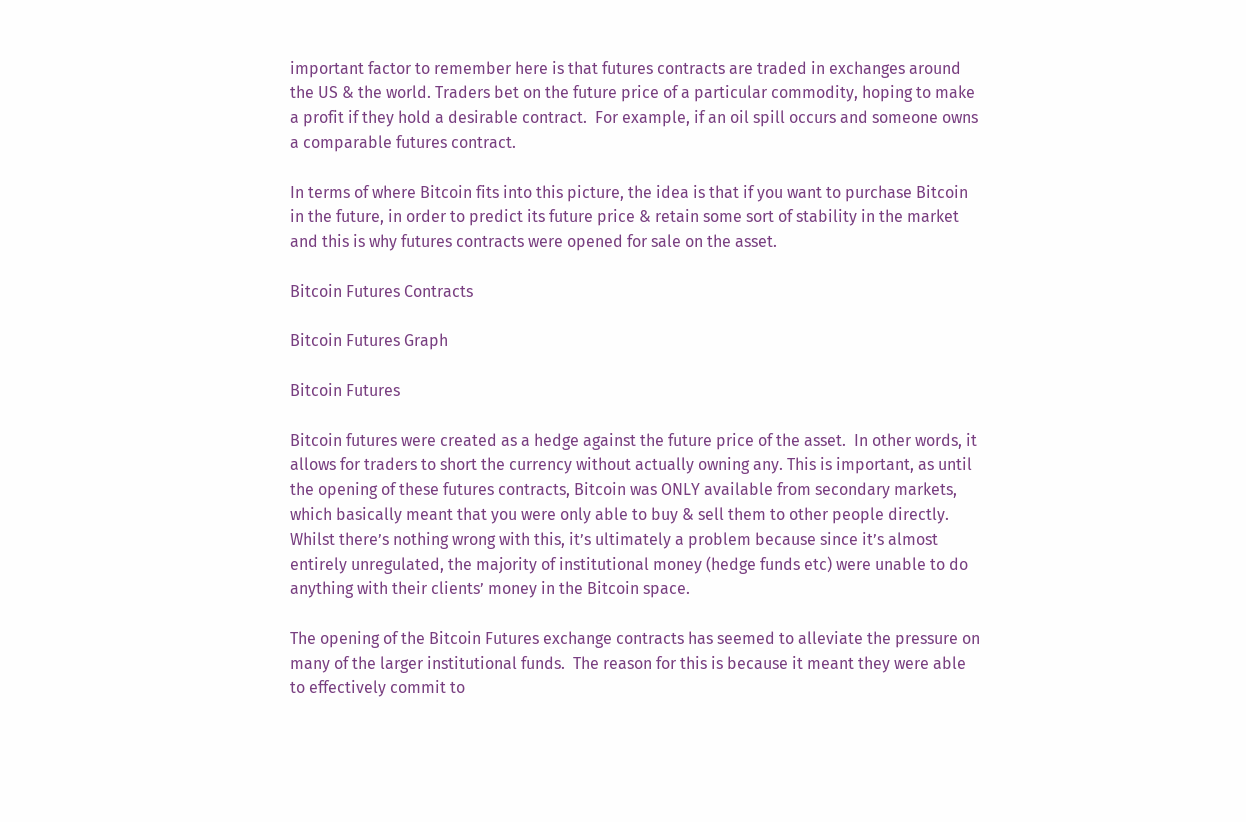important factor to remember here is that futures contracts are traded in exchanges around the US & the world. Traders bet on the future price of a particular commodity, hoping to make a profit if they hold a desirable contract.  For example, if an oil spill occurs and someone owns a comparable futures contract.

In terms of where Bitcoin fits into this picture, the idea is that if you want to purchase Bitcoin in the future, in order to predict its future price & retain some sort of stability in the market and this is why futures contracts were opened for sale on the asset.

Bitcoin Futures Contracts

Bitcoin Futures Graph

Bitcoin Futures

Bitcoin futures were created as a hedge against the future price of the asset.  In other words, it allows for traders to short the currency without actually owning any. This is important, as until the opening of these futures contracts, Bitcoin was ONLY available from secondary markets, which basically meant that you were only able to buy & sell them to other people directly. Whilst there’s nothing wrong with this, it’s ultimately a problem because since it’s almost entirely unregulated, the majority of institutional money (hedge funds etc) were unable to do anything with their clients’ money in the Bitcoin space.

The opening of the Bitcoin Futures exchange contracts has seemed to alleviate the pressure on many of the larger institutional funds.  The reason for this is because it meant they were able to effectively commit to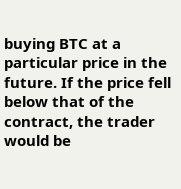buying BTC at a particular price in the future. If the price fell below that of the contract, the trader would be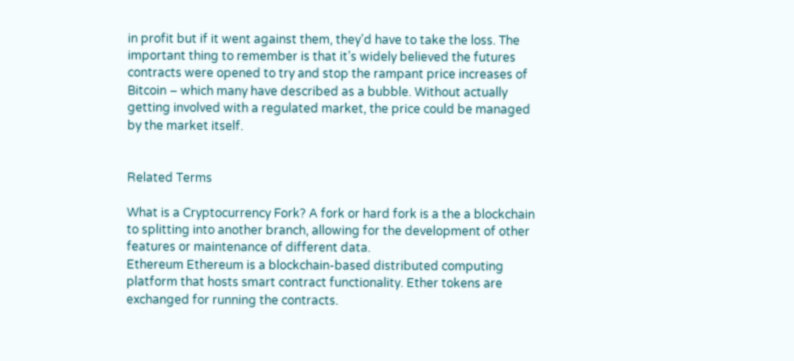in profit but if it went against them, they’d have to take the loss. The important thing to remember is that it’s widely believed the futures contracts were opened to try and stop the rampant price increases of Bitcoin – which many have described as a bubble. Without actually getting involved with a regulated market, the price could be managed by the market itself.


Related Terms

What is a Cryptocurrency Fork? A fork or hard fork is a the a blockchain to splitting into another branch, allowing for the development of other features or maintenance of different data.
Ethereum Ethereum is a blockchain-based distributed computing platform that hosts smart contract functionality. Ether tokens are exchanged for running the contracts.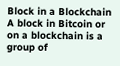Block in a Blockchain A block in Bitcoin or on a blockchain is a group of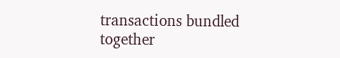transactions bundled together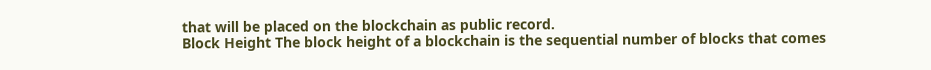that will be placed on the blockchain as public record.
Block Height The block height of a blockchain is the sequential number of blocks that comes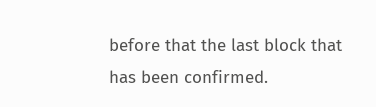before that the last block that has been confirmed.